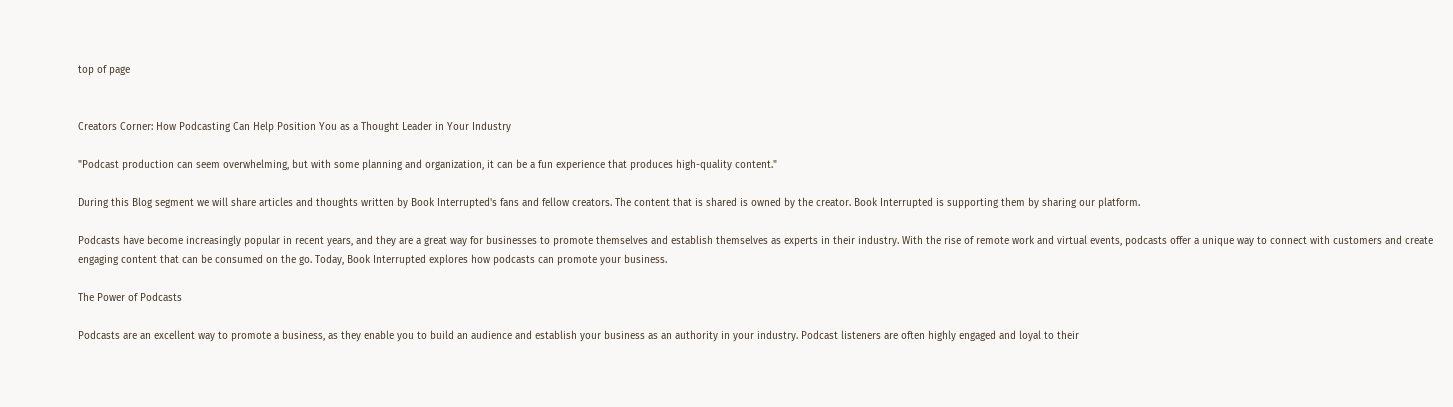top of page


Creators Corner: How Podcasting Can Help Position You as a Thought Leader in Your Industry

"Podcast production can seem overwhelming, but with some planning and organization, it can be a fun experience that produces high-quality content."

During this Blog segment we will share articles and thoughts written by Book Interrupted's fans and fellow creators. The content that is shared is owned by the creator. Book Interrupted is supporting them by sharing our platform.

Podcasts have become increasingly popular in recent years, and they are a great way for businesses to promote themselves and establish themselves as experts in their industry. With the rise of remote work and virtual events, podcasts offer a unique way to connect with customers and create engaging content that can be consumed on the go. Today, Book Interrupted explores how podcasts can promote your business.

The Power of Podcasts

Podcasts are an excellent way to promote a business, as they enable you to build an audience and establish your business as an authority in your industry. Podcast listeners are often highly engaged and loyal to their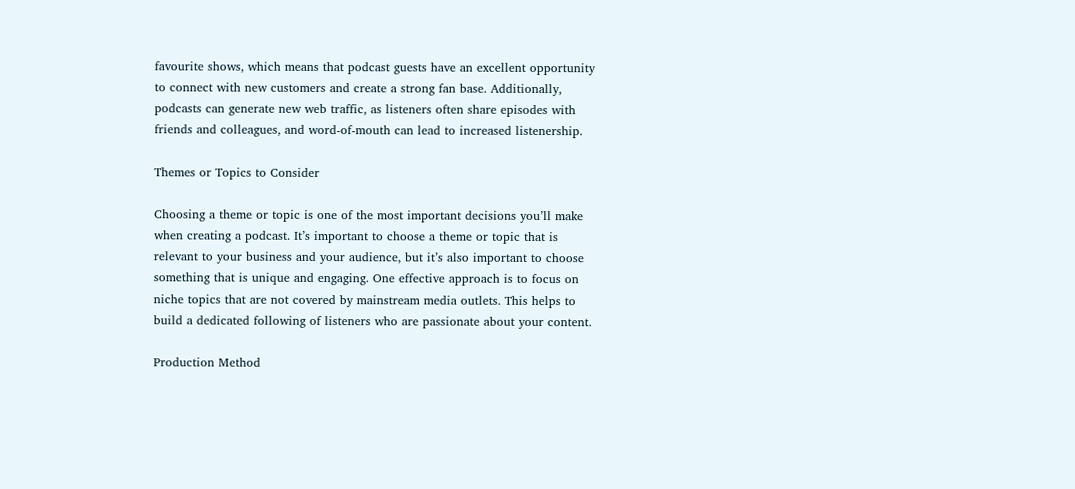favourite shows, which means that podcast guests have an excellent opportunity to connect with new customers and create a strong fan base. Additionally, podcasts can generate new web traffic, as listeners often share episodes with friends and colleagues, and word-of-mouth can lead to increased listenership.

Themes or Topics to Consider

Choosing a theme or topic is one of the most important decisions you’ll make when creating a podcast. It’s important to choose a theme or topic that is relevant to your business and your audience, but it’s also important to choose something that is unique and engaging. One effective approach is to focus on niche topics that are not covered by mainstream media outlets. This helps to build a dedicated following of listeners who are passionate about your content.

Production Method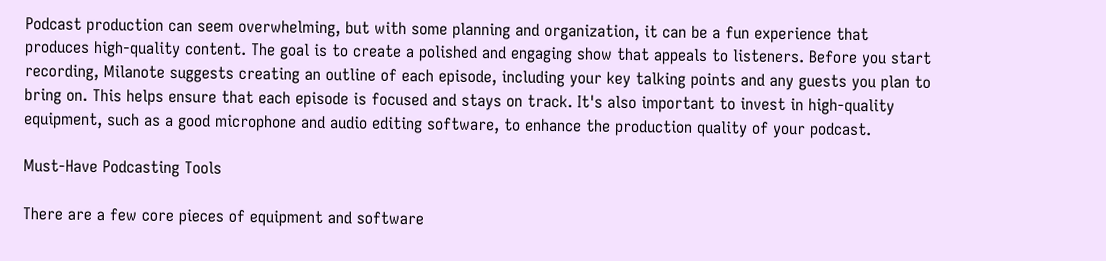Podcast production can seem overwhelming, but with some planning and organization, it can be a fun experience that produces high-quality content. The goal is to create a polished and engaging show that appeals to listeners. Before you start recording, Milanote suggests creating an outline of each episode, including your key talking points and any guests you plan to bring on. This helps ensure that each episode is focused and stays on track. It's also important to invest in high-quality equipment, such as a good microphone and audio editing software, to enhance the production quality of your podcast.

Must-Have Podcasting Tools

There are a few core pieces of equipment and software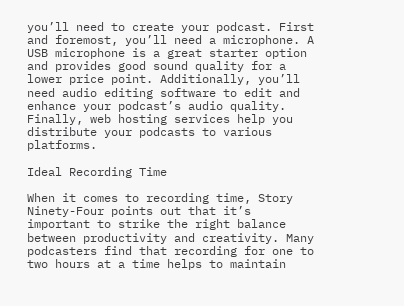you’ll need to create your podcast. First and foremost, you’ll need a microphone. A USB microphone is a great starter option and provides good sound quality for a lower price point. Additionally, you’ll need audio editing software to edit and enhance your podcast’s audio quality. Finally, web hosting services help you distribute your podcasts to various platforms.

Ideal Recording Time

When it comes to recording time, Story Ninety-Four points out that it’s important to strike the right balance between productivity and creativity. Many podcasters find that recording for one to two hours at a time helps to maintain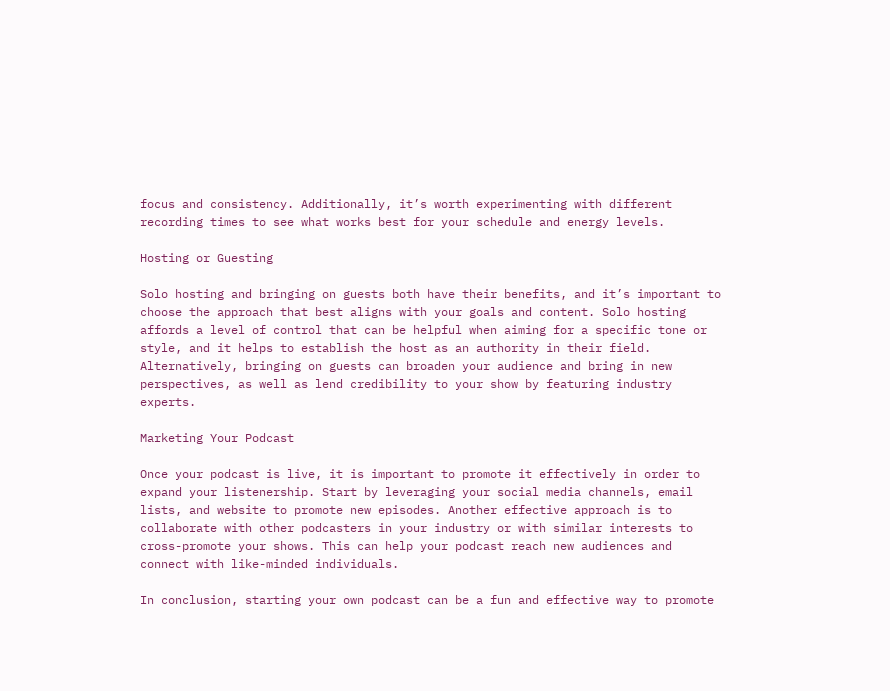focus and consistency. Additionally, it’s worth experimenting with different recording times to see what works best for your schedule and energy levels.

Hosting or Guesting

Solo hosting and bringing on guests both have their benefits, and it’s important to choose the approach that best aligns with your goals and content. Solo hosting affords a level of control that can be helpful when aiming for a specific tone or style, and it helps to establish the host as an authority in their field. Alternatively, bringing on guests can broaden your audience and bring in new perspectives, as well as lend credibility to your show by featuring industry experts.

Marketing Your Podcast

Once your podcast is live, it is important to promote it effectively in order to expand your listenership. Start by leveraging your social media channels, email lists, and website to promote new episodes. Another effective approach is to collaborate with other podcasters in your industry or with similar interests to cross-promote your shows. This can help your podcast reach new audiences and connect with like-minded individuals.

In conclusion, starting your own podcast can be a fun and effective way to promote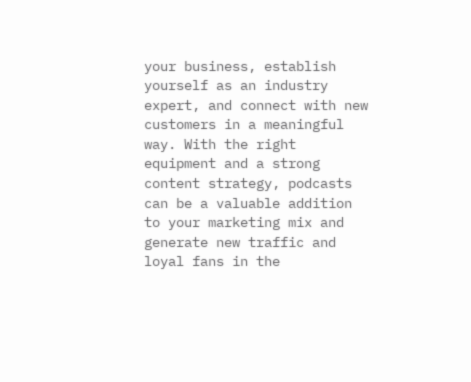your business, establish yourself as an industry expert, and connect with new customers in a meaningful way. With the right equipment and a strong content strategy, podcasts can be a valuable addition to your marketing mix and generate new traffic and loyal fans in the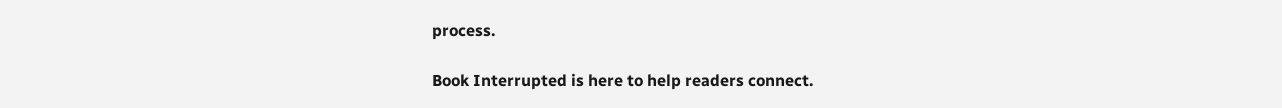process.

Book Interrupted is here to help readers connect.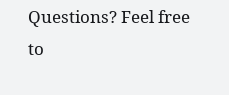Questions? Feel free to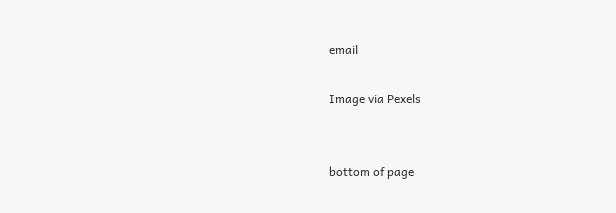email

Image via Pexels


bottom of page